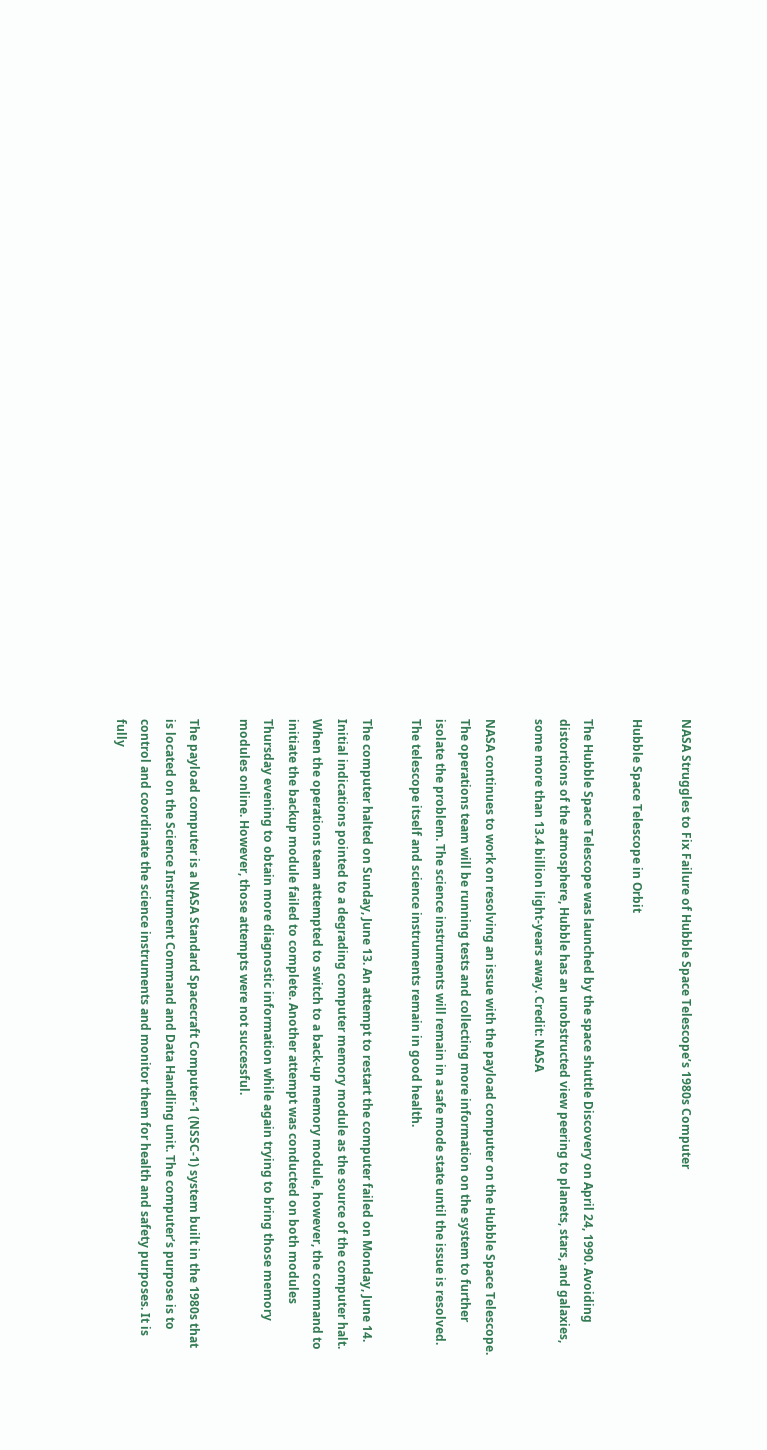NASA Struggles to Fix Failure of Hubble Space Telescope’s 1980s Computer

Hubble Space Telescope in Orbit

The Hubble Space Telescope was launched by the space shuttle Discovery on April 24, 1990. Avoiding distortions of the atmosphere, Hubble has an unobstructed view peering to planets, stars, and galaxies, some more than 13.4 billion light-years away. Credit: NASA

NASA continues to work on resolving an issue with the payload computer on the Hubble Space Telescope. The operations team will be running tests and collecting more information on the system to further isolate the problem. The science instruments will remain in a safe mode state until the issue is resolved. The telescope itself and science instruments remain in good health.

The computer halted on Sunday, June 13. An attempt to restart the computer failed on Monday, June 14. Initial indications pointed to a degrading computer memory module as the source of the computer halt. When the operations team attempted to switch to a back-up memory module, however, the command to initiate the backup module failed to complete. Another attempt was conducted on both modules Thursday evening to obtain more diagnostic information while again trying to bring those memory modules online. However, those attempts were not successful.

The payload computer is a NASA Standard Spacecraft Computer-1 (NSSC-1) system built in the 1980s that is located on the Science Instrument Command and Data Handling unit. The computer’s purpose is to control and coordinate the science instruments and monitor them for health and safety purposes. It is fully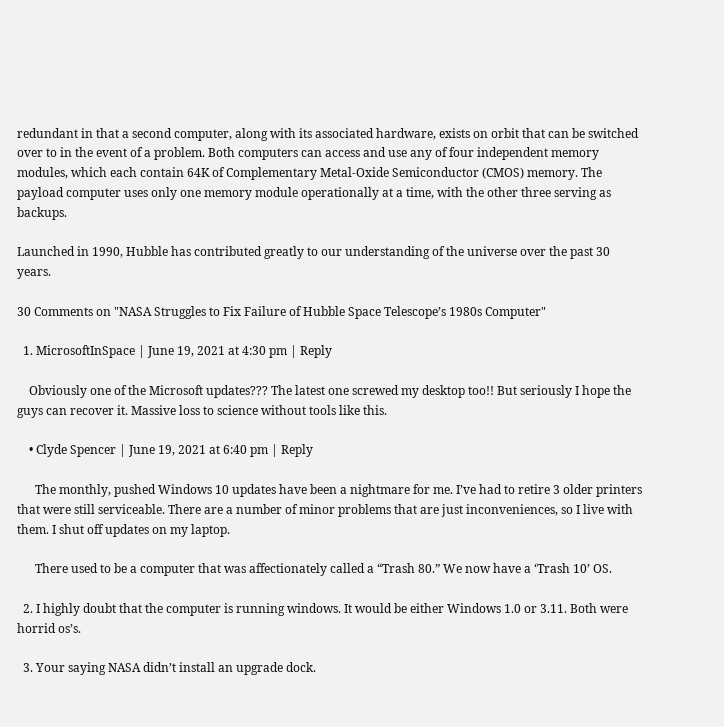redundant in that a second computer, along with its associated hardware, exists on orbit that can be switched over to in the event of a problem. Both computers can access and use any of four independent memory modules, which each contain 64K of Complementary Metal-Oxide Semiconductor (CMOS) memory. The payload computer uses only one memory module operationally at a time, with the other three serving as backups.

Launched in 1990, Hubble has contributed greatly to our understanding of the universe over the past 30 years.

30 Comments on "NASA Struggles to Fix Failure of Hubble Space Telescope’s 1980s Computer"

  1. MicrosoftInSpace | June 19, 2021 at 4:30 pm | Reply

    Obviously one of the Microsoft updates??? The latest one screwed my desktop too!! But seriously I hope the guys can recover it. Massive loss to science without tools like this.

    • Clyde Spencer | June 19, 2021 at 6:40 pm | Reply

      The monthly, pushed Windows 10 updates have been a nightmare for me. I’ve had to retire 3 older printers that were still serviceable. There are a number of minor problems that are just inconveniences, so I live with them. I shut off updates on my laptop.

      There used to be a computer that was affectionately called a “Trash 80.” We now have a ‘Trash 10’ OS.

  2. I highly doubt that the computer is running windows. It would be either Windows 1.0 or 3.11. Both were horrid os’s.

  3. Your saying NASA didn’t install an upgrade dock.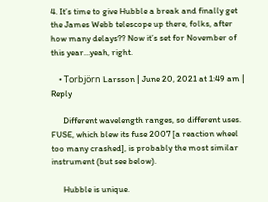4. It’s time to give Hubble a break and finally get the James Webb telescope up there, folks, after how many delays?? Now it’s set for November of this year…yeah, right.

    • Torbjörn Larsson | June 20, 2021 at 1:49 am | Reply

      Different wavelength ranges, so different uses. FUSE, which blew its fuse 2007 [a reaction wheel too many crashed], is probably the most similar instrument (but see below).

      Hubble is unique.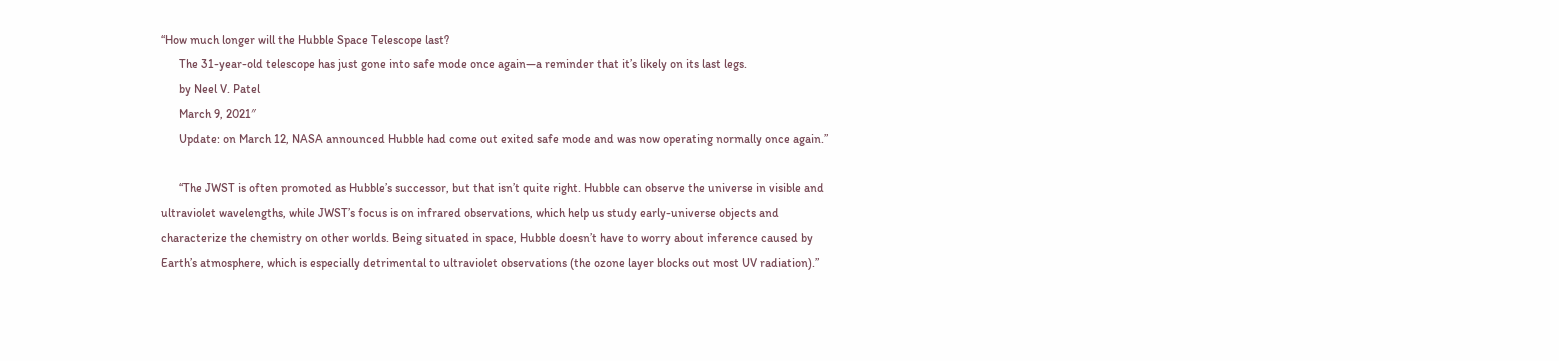“How much longer will the Hubble Space Telescope last?
      The 31-year-old telescope has just gone into safe mode once again—a reminder that it’s likely on its last legs.
      by Neel V. Patel
      March 9, 2021″
      Update: on March 12, NASA announced Hubble had come out exited safe mode and was now operating normally once again.”

      “The JWST is often promoted as Hubble’s successor, but that isn’t quite right. Hubble can observe the universe in visible and ultraviolet wavelengths, while JWST’s focus is on infrared observations, which help us study early-universe objects and characterize the chemistry on other worlds. Being situated in space, Hubble doesn’t have to worry about inference caused by Earth’s atmosphere, which is especially detrimental to ultraviolet observations (the ozone layer blocks out most UV radiation).”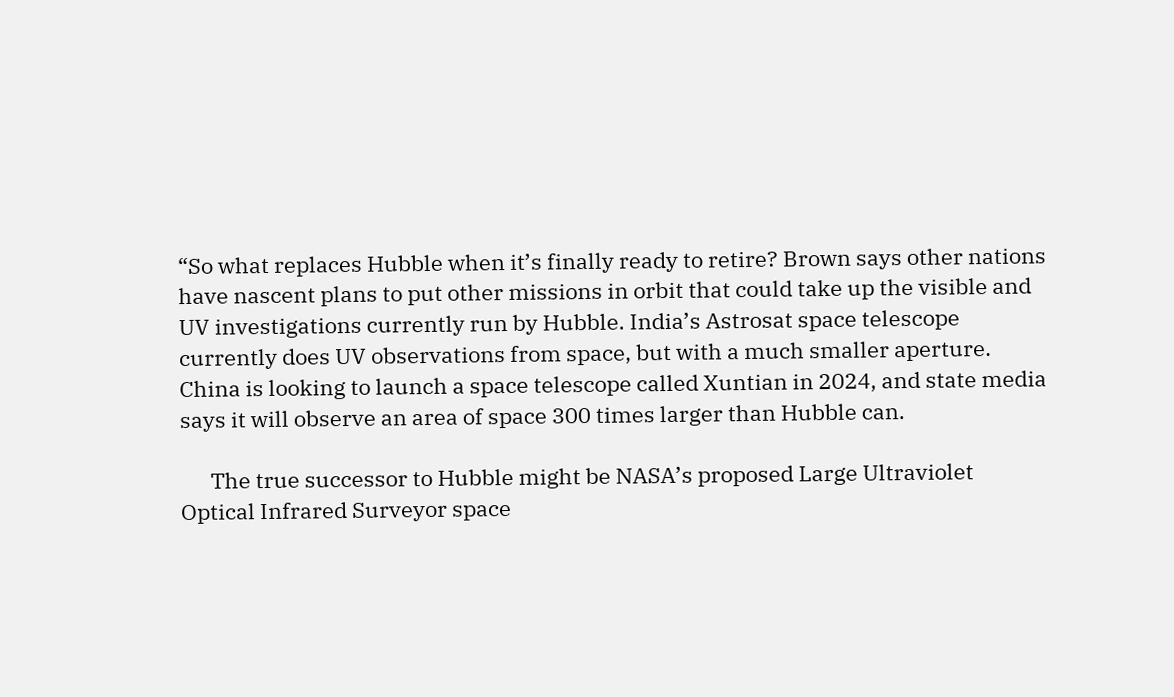“So what replaces Hubble when it’s finally ready to retire? Brown says other nations have nascent plans to put other missions in orbit that could take up the visible and UV investigations currently run by Hubble. India’s Astrosat space telescope currently does UV observations from space, but with a much smaller aperture. China is looking to launch a space telescope called Xuntian in 2024, and state media says it will observe an area of space 300 times larger than Hubble can.

      The true successor to Hubble might be NASA’s proposed Large Ultraviolet Optical Infrared Surveyor space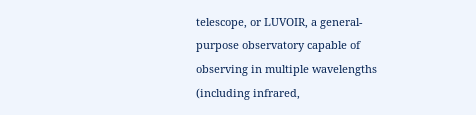telescope, or LUVOIR, a general-purpose observatory capable of observing in multiple wavelengths (including infrared,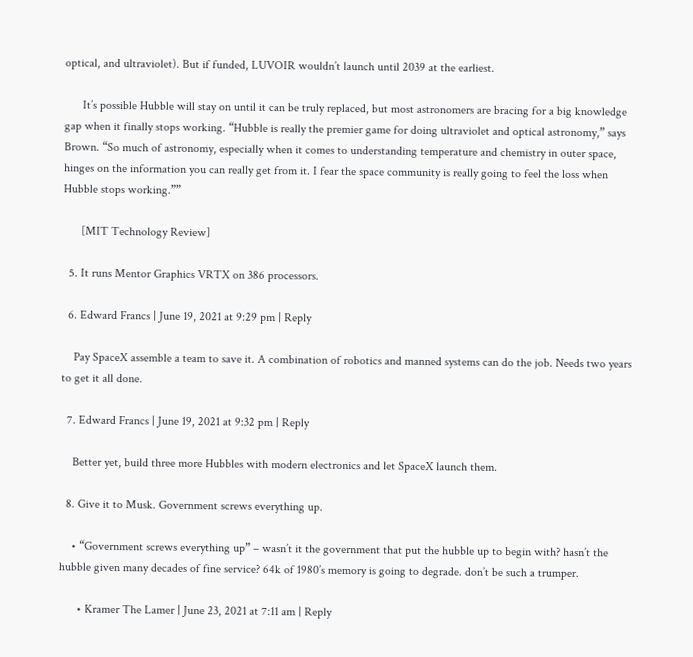optical, and ultraviolet). But if funded, LUVOIR wouldn’t launch until 2039 at the earliest.

      It’s possible Hubble will stay on until it can be truly replaced, but most astronomers are bracing for a big knowledge gap when it finally stops working. “Hubble is really the premier game for doing ultraviolet and optical astronomy,” says Brown. “So much of astronomy, especially when it comes to understanding temperature and chemistry in outer space, hinges on the information you can really get from it. I fear the space community is really going to feel the loss when Hubble stops working.””

      [MIT Technology Review]

  5. It runs Mentor Graphics VRTX on 386 processors.

  6. Edward Francs | June 19, 2021 at 9:29 pm | Reply

    Pay SpaceX assemble a team to save it. A combination of robotics and manned systems can do the job. Needs two years to get it all done.

  7. Edward Francs | June 19, 2021 at 9:32 pm | Reply

    Better yet, build three more Hubbles with modern electronics and let SpaceX launch them.

  8. Give it to Musk. Government screws everything up.

    • “Government screws everything up” – wasn’t it the government that put the hubble up to begin with? hasn’t the hubble given many decades of fine service? 64k of 1980’s memory is going to degrade. don’t be such a trumper.

      • Kramer The Lamer | June 23, 2021 at 7:11 am | Reply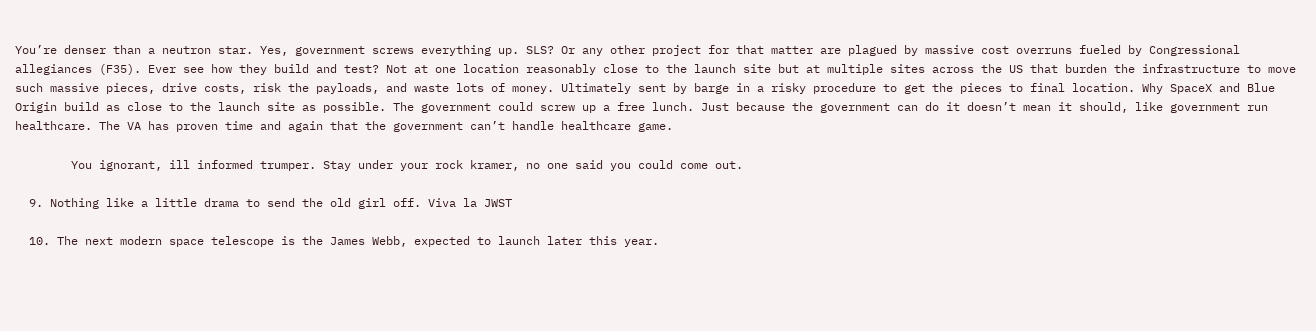You’re denser than a neutron star. Yes, government screws everything up. SLS? Or any other project for that matter are plagued by massive cost overruns fueled by Congressional allegiances (F35). Ever see how they build and test? Not at one location reasonably close to the launch site but at multiple sites across the US that burden the infrastructure to move such massive pieces, drive costs, risk the payloads, and waste lots of money. Ultimately sent by barge in a risky procedure to get the pieces to final location. Why SpaceX and Blue Origin build as close to the launch site as possible. The government could screw up a free lunch. Just because the government can do it doesn’t mean it should, like government run healthcare. The VA has proven time and again that the government can’t handle healthcare game.

        You ignorant, ill informed trumper. Stay under your rock kramer, no one said you could come out.

  9. Nothing like a little drama to send the old girl off. Viva la JWST

  10. The next modern space telescope is the James Webb, expected to launch later this year.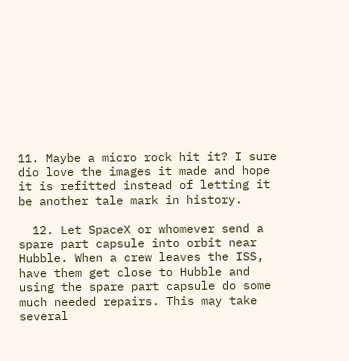11. Maybe a micro rock hit it? I sure dio love the images it made and hope it is refitted instead of letting it be another tale mark in history.

  12. Let SpaceX or whomever send a spare part capsule into orbit near Hubble. When a crew leaves the ISS, have them get close to Hubble and using the spare part capsule do some much needed repairs. This may take several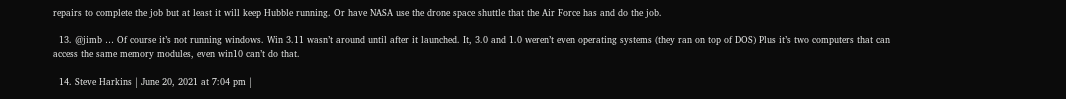repairs to complete the job but at least it will keep Hubble running. Or have NASA use the drone space shuttle that the Air Force has and do the job.

  13. @jimb … Of course it’s not running windows. Win 3.11 wasn’t around until after it launched. It, 3.0 and 1.0 weren’t even operating systems (they ran on top of DOS) Plus it’s two computers that can access the same memory modules, even win10 can’t do that.

  14. Steve Harkins | June 20, 2021 at 7:04 pm |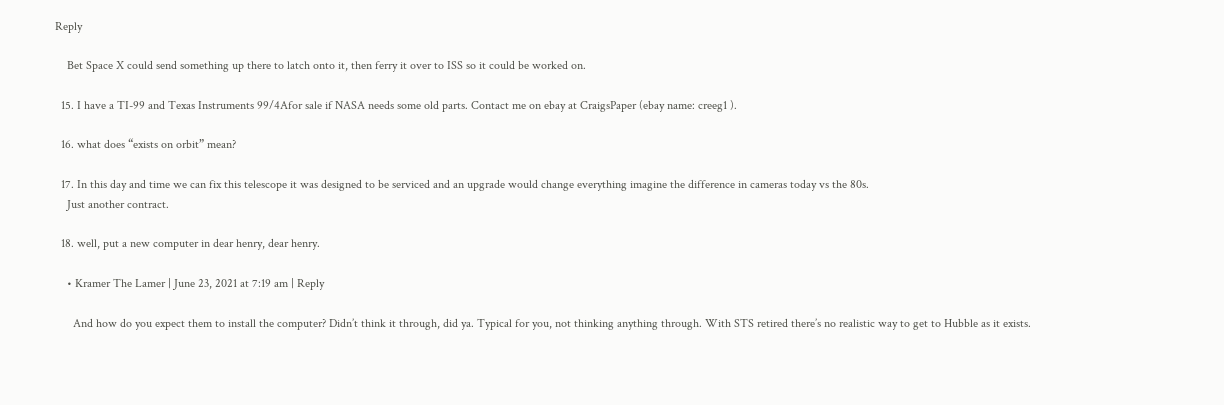Reply

    Bet Space X could send something up there to latch onto it, then ferry it over to ISS so it could be worked on.

  15. I have a TI-99 and Texas Instruments 99/4Afor sale if NASA needs some old parts. Contact me on ebay at CraigsPaper (ebay name: creeg1 ).

  16. what does “exists on orbit” mean?

  17. In this day and time we can fix this telescope it was designed to be serviced and an upgrade would change everything imagine the difference in cameras today vs the 80s.
    Just another contract.

  18. well, put a new computer in dear henry, dear henry.

    • Kramer The Lamer | June 23, 2021 at 7:19 am | Reply

      And how do you expect them to install the computer? Didn’t think it through, did ya. Typical for you, not thinking anything through. With STS retired there’s no realistic way to get to Hubble as it exists.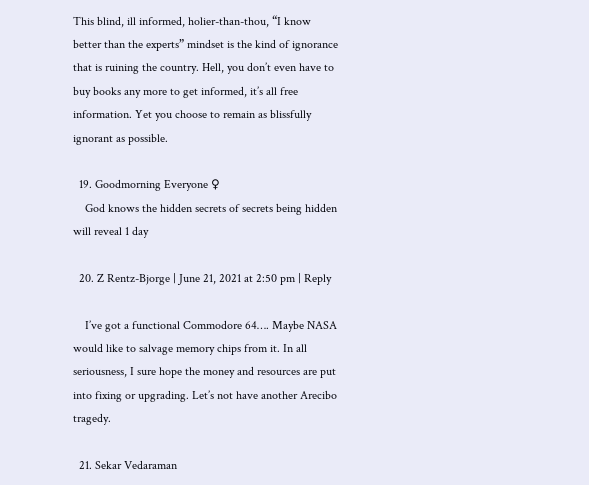This blind, ill informed, holier-than-thou, “I know better than the experts” mindset is the kind of ignorance that is ruining the country. Hell, you don’t even have to buy books any more to get informed, it’s all free information. Yet you choose to remain as blissfully ignorant as possible.

  19. Goodmorning Everyone ♀
    God knows the hidden secrets of secrets being hidden will reveal 1 day

  20. Z Rentz-Bjorge | June 21, 2021 at 2:50 pm | Reply

    I’ve got a functional Commodore 64…. Maybe NASA would like to salvage memory chips from it. In all seriousness, I sure hope the money and resources are put into fixing or upgrading. Let’s not have another Arecibo tragedy.

  21. Sekar Vedaraman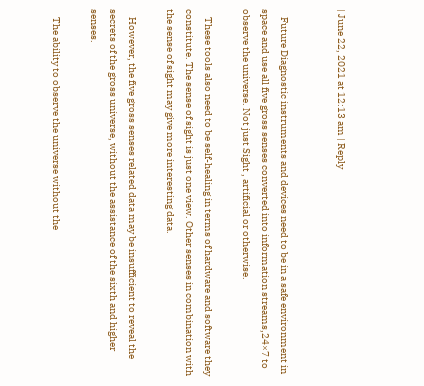| June 22, 2021 at 12:13 am | Reply


    Future Diagnostic instruments and devices need to be in a safe environment in space and use all five gross senses converted into information streams,24×7 to observe the universe. Not just Sight , artificial or otherwise.

    These tools also need to be self-healing in terms of hardware and software they constitute. The sense of sight is just one view. Other senses in combination with the sense of sight may give more interesting data.

    However, the five gross senses related data may be insufficient to reveal the secrets of the gross universe, without the assistance of the sixth and higher senses.

    The ability to observe the universe without the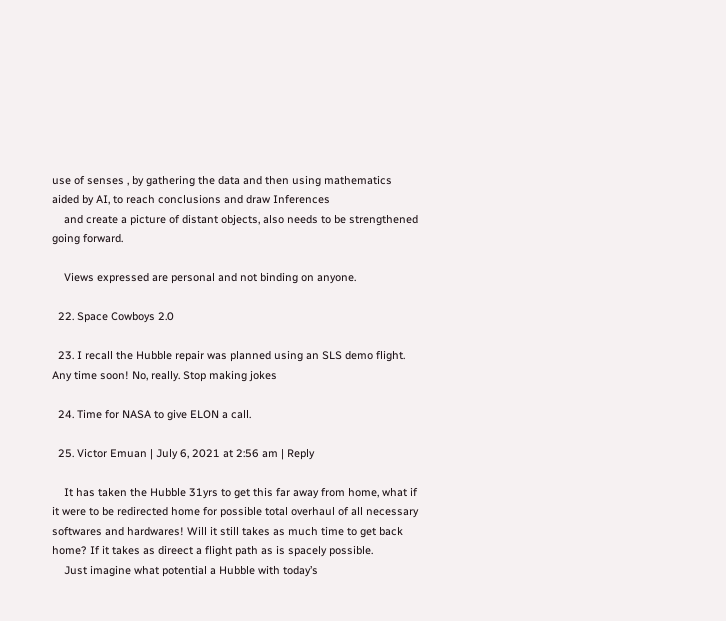use of senses , by gathering the data and then using mathematics aided by AI, to reach conclusions and draw Inferences
    and create a picture of distant objects, also needs to be strengthened going forward.

    Views expressed are personal and not binding on anyone.

  22. Space Cowboys 2.0

  23. I recall the Hubble repair was planned using an SLS demo flight. Any time soon! No, really. Stop making jokes

  24. Time for NASA to give ELON a call.

  25. Victor Emuan | July 6, 2021 at 2:56 am | Reply

    It has taken the Hubble 31yrs to get this far away from home, what if it were to be redirected home for possible total overhaul of all necessary softwares and hardwares! Will it still takes as much time to get back home? If it takes as direect a flight path as is spacely possible.
    Just imagine what potential a Hubble with today’s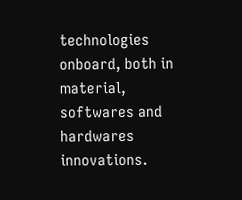technologies onboard, both in material, softwares and hardwares innovations.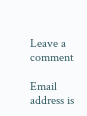Leave a comment

Email address is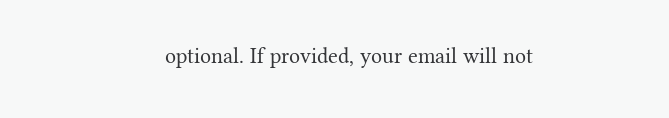optional. If provided, your email will not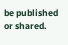be published or shared.